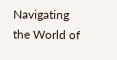Navigating the World of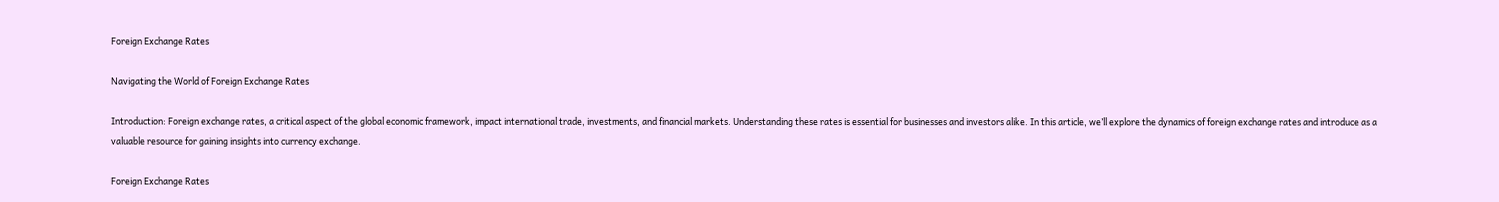Foreign Exchange Rates

Navigating the World of Foreign Exchange Rates

Introduction: Foreign exchange rates, a critical aspect of the global economic framework, impact international trade, investments, and financial markets. Understanding these rates is essential for businesses and investors alike. In this article, we’ll explore the dynamics of foreign exchange rates and introduce as a valuable resource for gaining insights into currency exchange.

Foreign Exchange Rates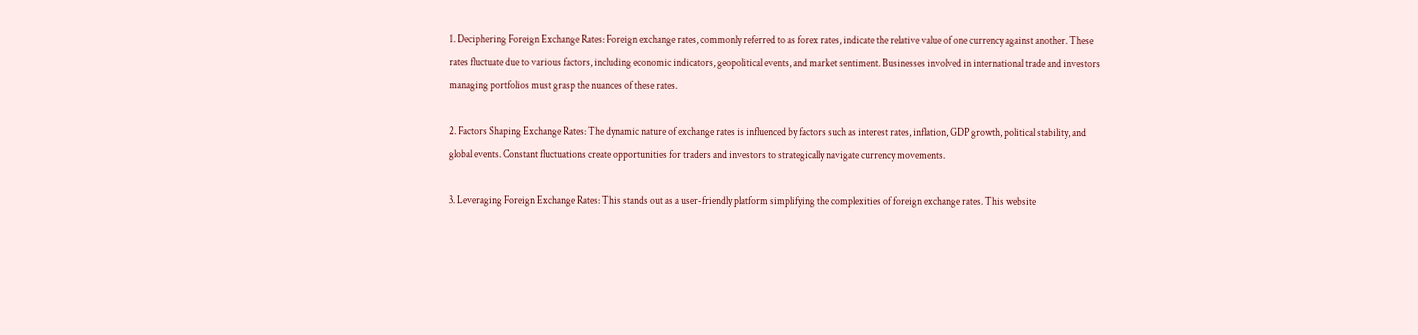1. Deciphering Foreign Exchange Rates: Foreign exchange rates, commonly referred to as forex rates, indicate the relative value of one currency against another. These rates fluctuate due to various factors, including economic indicators, geopolitical events, and market sentiment. Businesses involved in international trade and investors managing portfolios must grasp the nuances of these rates.

2. Factors Shaping Exchange Rates: The dynamic nature of exchange rates is influenced by factors such as interest rates, inflation, GDP growth, political stability, and global events. Constant fluctuations create opportunities for traders and investors to strategically navigate currency movements.

3. Leveraging Foreign Exchange Rates: This stands out as a user-friendly platform simplifying the complexities of foreign exchange rates. This website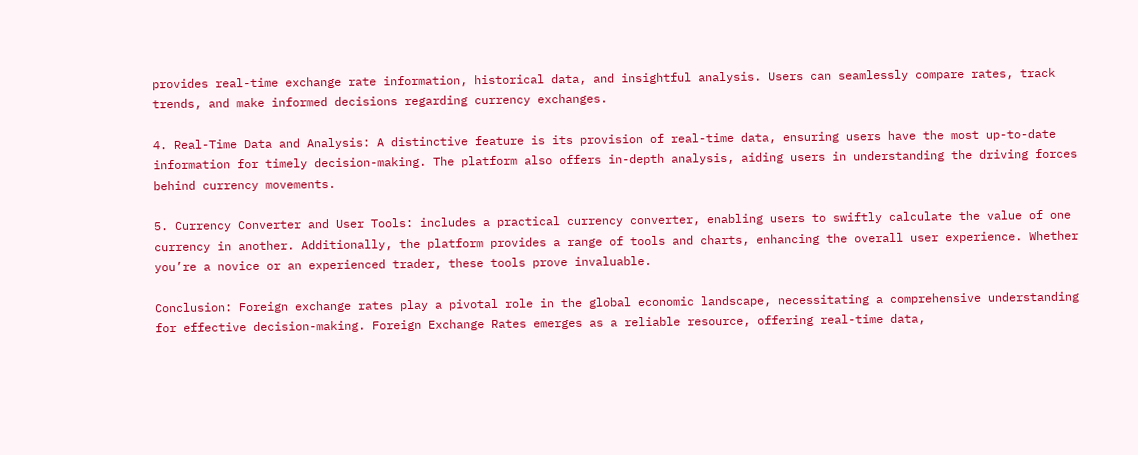provides real-time exchange rate information, historical data, and insightful analysis. Users can seamlessly compare rates, track trends, and make informed decisions regarding currency exchanges.

4. Real-Time Data and Analysis: A distinctive feature is its provision of real-time data, ensuring users have the most up-to-date information for timely decision-making. The platform also offers in-depth analysis, aiding users in understanding the driving forces behind currency movements.

5. Currency Converter and User Tools: includes a practical currency converter, enabling users to swiftly calculate the value of one currency in another. Additionally, the platform provides a range of tools and charts, enhancing the overall user experience. Whether you’re a novice or an experienced trader, these tools prove invaluable.

Conclusion: Foreign exchange rates play a pivotal role in the global economic landscape, necessitating a comprehensive understanding for effective decision-making. Foreign Exchange Rates emerges as a reliable resource, offering real-time data,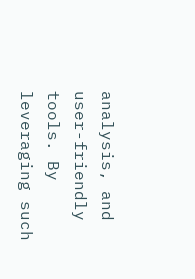analysis, and user-friendly tools. By leveraging such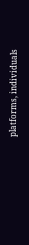platforms, individuals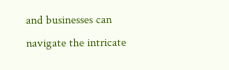and businesses can navigate the intricate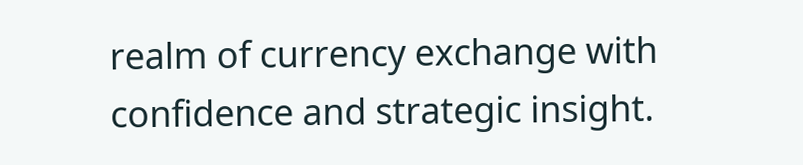realm of currency exchange with confidence and strategic insight.